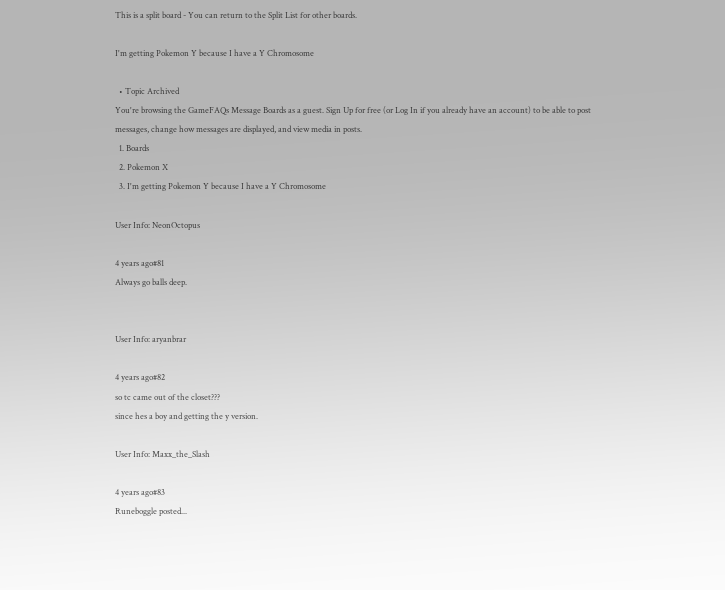This is a split board - You can return to the Split List for other boards.

I'm getting Pokemon Y because I have a Y Chromosome

  • Topic Archived
You're browsing the GameFAQs Message Boards as a guest. Sign Up for free (or Log In if you already have an account) to be able to post messages, change how messages are displayed, and view media in posts.
  1. Boards
  2. Pokemon X
  3. I'm getting Pokemon Y because I have a Y Chromosome

User Info: NeonOctopus

4 years ago#81
Always go balls deep.


User Info: aryanbrar

4 years ago#82
so tc came out of the closet???
since hes a boy and getting the y version.

User Info: Maxx_the_Slash

4 years ago#83
Runeboggle posted...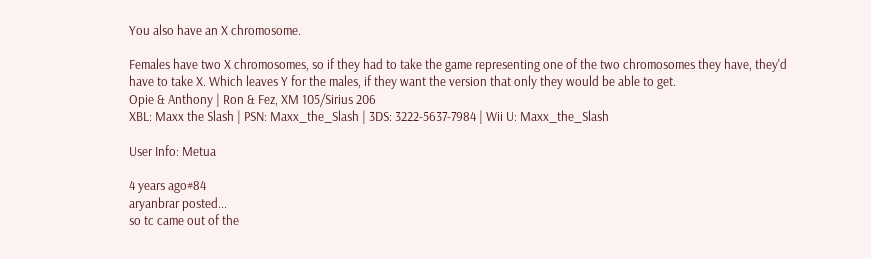You also have an X chromosome.

Females have two X chromosomes, so if they had to take the game representing one of the two chromosomes they have, they'd have to take X. Which leaves Y for the males, if they want the version that only they would be able to get.
Opie & Anthony | Ron & Fez, XM 105/Sirius 206
XBL: Maxx the Slash | PSN: Maxx_the_Slash | 3DS: 3222-5637-7984 | Wii U: Maxx_the_Slash

User Info: Metua

4 years ago#84
aryanbrar posted...
so tc came out of the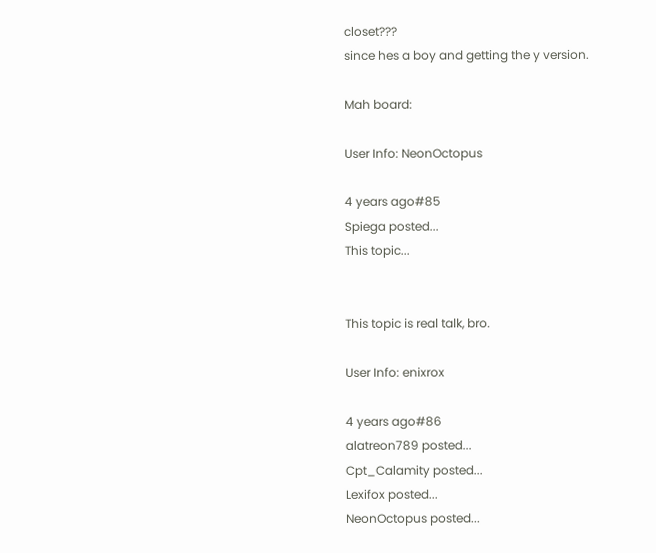closet???
since hes a boy and getting the y version.

Mah board:

User Info: NeonOctopus

4 years ago#85
Spiega posted...
This topic...


This topic is real talk, bro.

User Info: enixrox

4 years ago#86
alatreon789 posted...
Cpt_Calamity posted...
Lexifox posted...
NeonOctopus posted...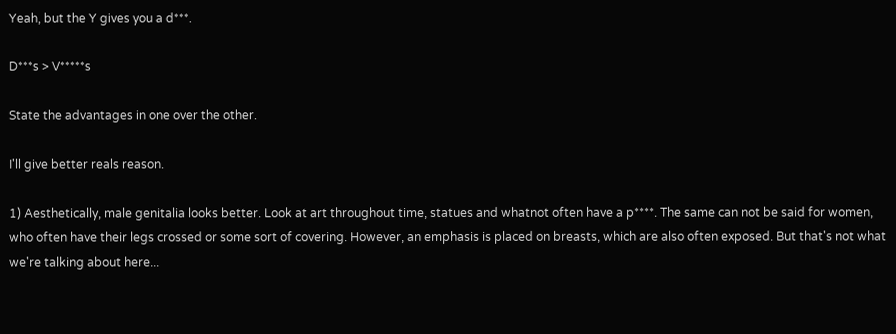Yeah, but the Y gives you a d***.

D***s > V*****s

State the advantages in one over the other.

I'll give better reals reason.

1) Aesthetically, male genitalia looks better. Look at art throughout time, statues and whatnot often have a p****. The same can not be said for women, who often have their legs crossed or some sort of covering. However, an emphasis is placed on breasts, which are also often exposed. But that's not what we're talking about here...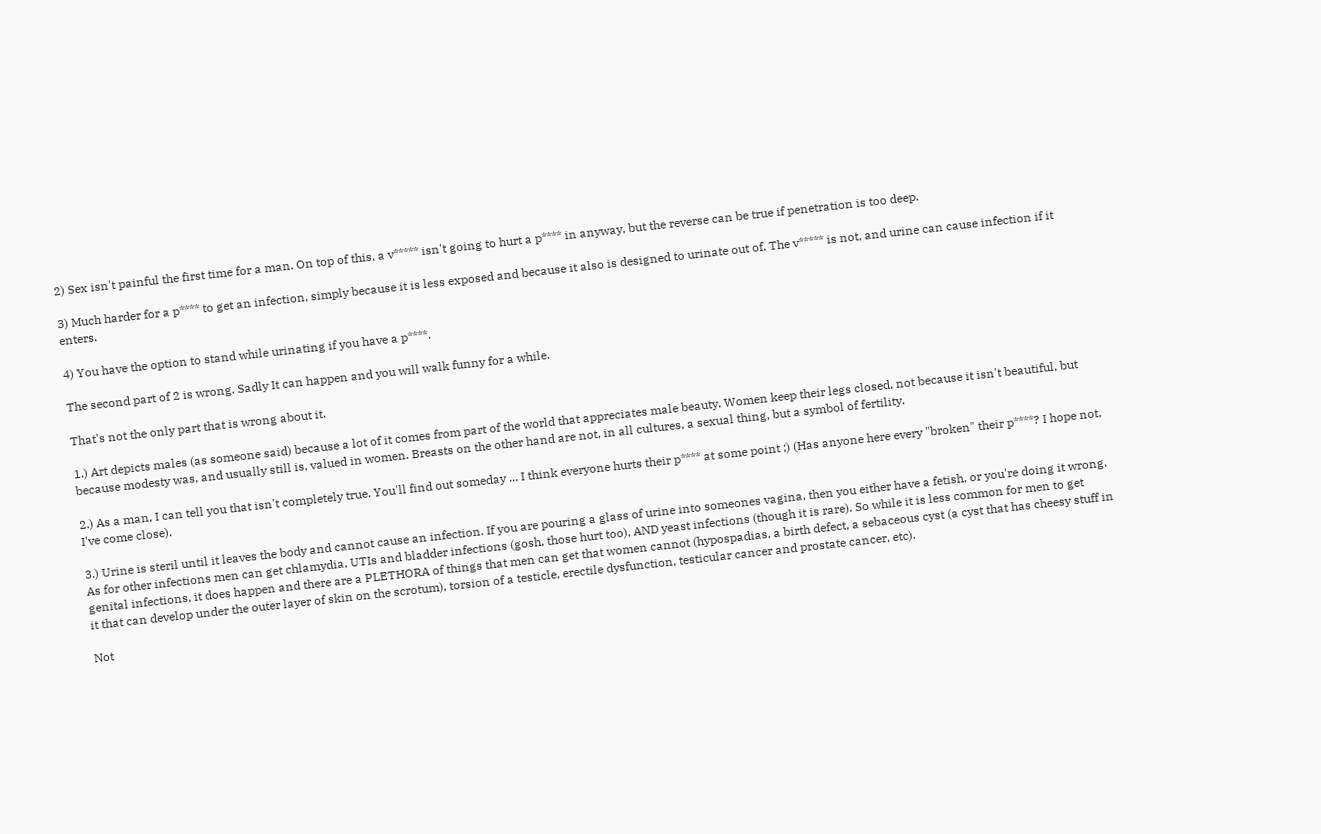2) Sex isn't painful the first time for a man. On top of this, a v***** isn't going to hurt a p**** in anyway, but the reverse can be true if penetration is too deep.

3) Much harder for a p**** to get an infection, simply because it is less exposed and because it also is designed to urinate out of. The v***** is not, and urine can cause infection if it enters.

4) You have the option to stand while urinating if you have a p****.

The second part of 2 is wrong. Sadly It can happen and you will walk funny for a while.

That's not the only part that is wrong about it.

1.) Art depicts males (as someone said) because a lot of it comes from part of the world that appreciates male beauty. Women keep their legs closed, not because it isn't beautiful, but because modesty was, and usually still is, valued in women. Breasts on the other hand are not, in all cultures, a sexual thing, but a symbol of fertility.

2.) As a man, I can tell you that isn't completely true. You'll find out someday ... I think everyone hurts their p**** at some point ;) (Has anyone here every "broken" their p****? I hope not, I've come close).

3.) Urine is steril until it leaves the body and cannot cause an infection. If you are pouring a glass of urine into someones vagina, then you either have a fetish, or you're doing it wrong. As for other infections men can get chlamydia, UTIs and bladder infections (gosh, those hurt too), AND yeast infections (though it is rare). So while it is less common for men to get genital infections, it does happen and there are a PLETHORA of things that men can get that women cannot (hypospadias, a birth defect, a sebaceous cyst (a cyst that has cheesy stuff in it that can develop under the outer layer of skin on the scrotum), torsion of a testicle, erectile dysfunction, testicular cancer and prostate cancer, etc).

Not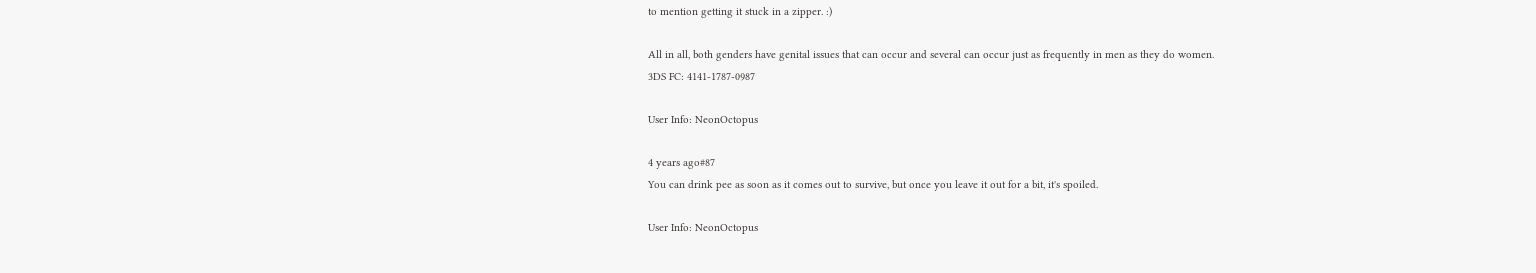to mention getting it stuck in a zipper. :)

All in all, both genders have genital issues that can occur and several can occur just as frequently in men as they do women.
3DS FC: 4141-1787-0987

User Info: NeonOctopus

4 years ago#87
You can drink pee as soon as it comes out to survive, but once you leave it out for a bit, it's spoiled.

User Info: NeonOctopus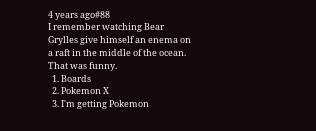4 years ago#88
I remember watching Bear Grylles give himself an enema on a raft in the middle of the ocean. That was funny.
  1. Boards
  2. Pokemon X
  3. I'm getting Pokemon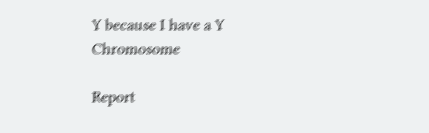Y because I have a Y Chromosome

Report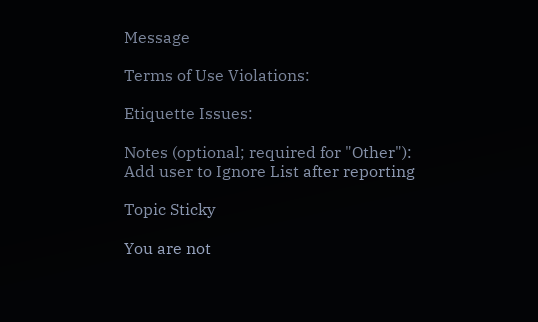Message

Terms of Use Violations:

Etiquette Issues:

Notes (optional; required for "Other"):
Add user to Ignore List after reporting

Topic Sticky

You are not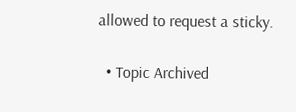allowed to request a sticky.

  • Topic Archived